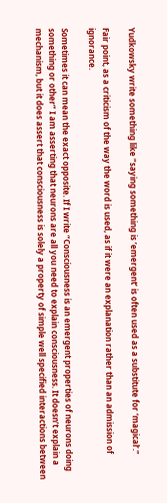Yudkowsky write something like “saying something is ’emergent’ is often used as a substitute for ‘magical’.”

Fair point, as a criticism of the way the word is used, as if it were an explanation rather than an admission of ignorance.

Sometimes it can mean the exact opposite. If I write “Consciousness is an emergent properties of neurons doing something or other” I am asserting that neurons are all you need to explain consciousness. It doesn’t explain a mechanism, but it does assert that consciousness is solely a property of simple well specified interactions between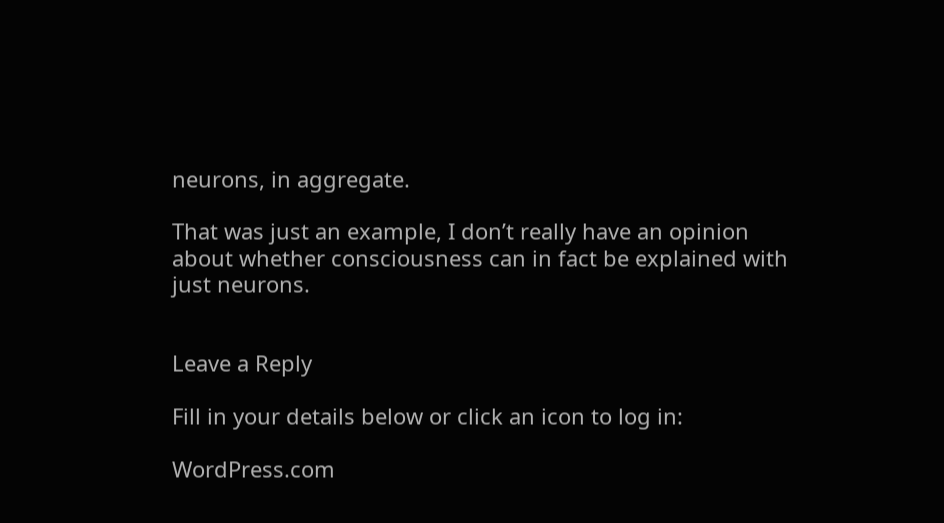neurons, in aggregate.

That was just an example, I don’t really have an opinion about whether consciousness can in fact be explained with just neurons.


Leave a Reply

Fill in your details below or click an icon to log in:

WordPress.com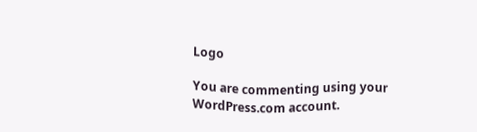Logo

You are commenting using your WordPress.com account.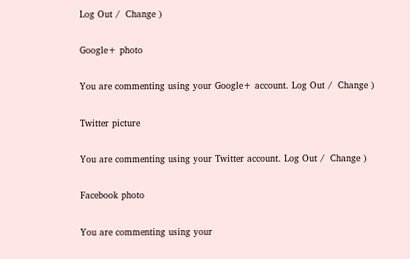Log Out /  Change )

Google+ photo

You are commenting using your Google+ account. Log Out /  Change )

Twitter picture

You are commenting using your Twitter account. Log Out /  Change )

Facebook photo

You are commenting using your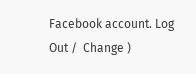Facebook account. Log Out /  Change )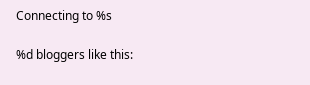Connecting to %s

%d bloggers like this: